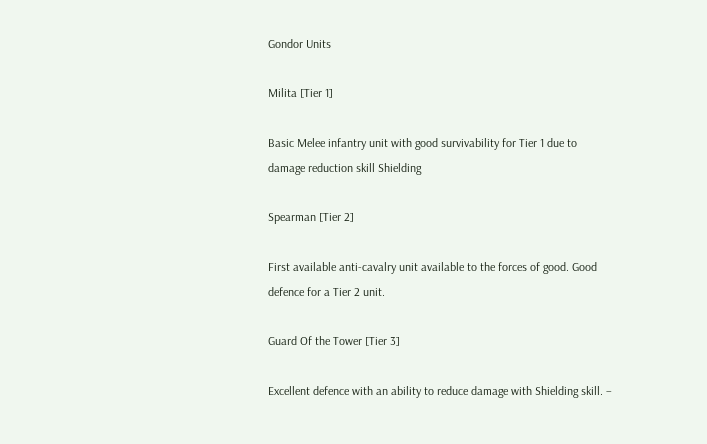Gondor Units

Milita [Tier 1]

Basic Melee infantry unit with good survivability for Tier 1 due to damage reduction skill Shielding

Spearman [Tier 2]

First available anti-cavalry unit available to the forces of good. Good defence for a Tier 2 unit.

Guard Of the Tower [Tier 3]

Excellent defence with an ability to reduce damage with Shielding skill. –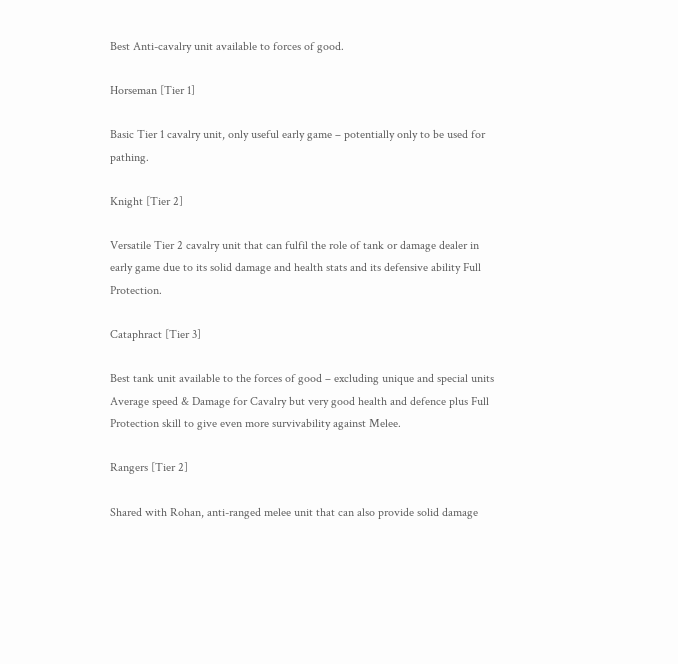Best Anti-cavalry unit available to forces of good.

Horseman [Tier 1]

Basic Tier 1 cavalry unit, only useful early game – potentially only to be used for pathing.

Knight [Tier 2]

Versatile Tier 2 cavalry unit that can fulfil the role of tank or damage dealer in early game due to its solid damage and health stats and its defensive ability Full Protection.

Cataphract [Tier 3]

Best tank unit available to the forces of good – excluding unique and special units
Average speed & Damage for Cavalry but very good health and defence plus Full Protection skill to give even more survivability against Melee.

Rangers [Tier 2]

Shared with Rohan, anti-ranged melee unit that can also provide solid damage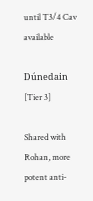until T3/4 Cav available

Dúnedain [Tier 3]

Shared with Rohan, more potent anti-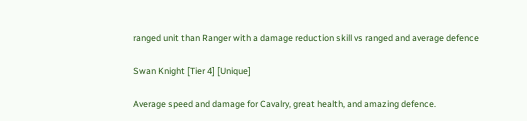ranged unit than Ranger with a damage reduction skill vs ranged and average defence

Swan Knight [Tier 4] [Unique]

Average speed and damage for Cavalry, great health, and amazing defence.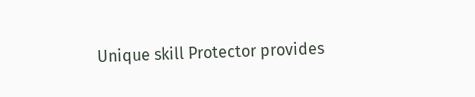Unique skill Protector provides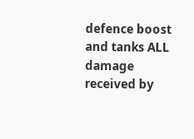defence boost and tanks ALL damage received by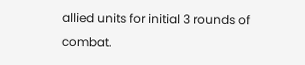allied units for initial 3 rounds of combat.